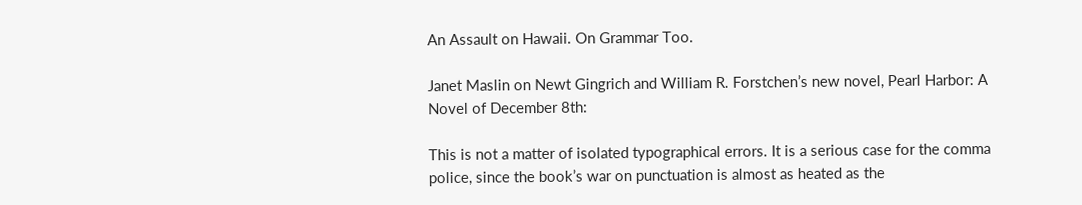An Assault on Hawaii. On Grammar Too.

Janet Maslin on Newt Gingrich and William R. Forstchen’s new novel, Pearl Harbor: A Novel of December 8th:

This is not a matter of isolated typographical errors. It is a serious case for the comma police, since the book’s war on punctuation is almost as heated as the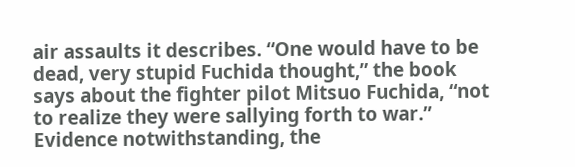air assaults it describes. “One would have to be dead, very stupid Fuchida thought,” the book says about the fighter pilot Mitsuo Fuchida, “not to realize they were sallying forth to war.” Evidence notwithstanding, the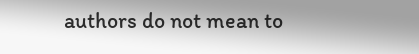authors do not mean to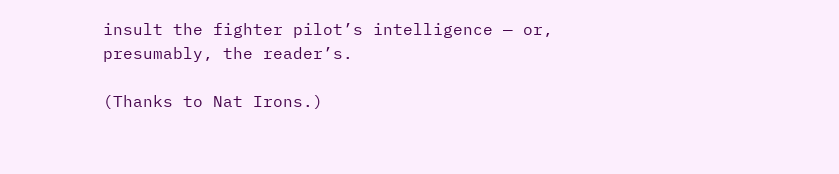insult the fighter pilot’s intelligence — or, presumably, the reader’s.

(Thanks to Nat Irons.)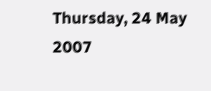Thursday, 24 May 2007